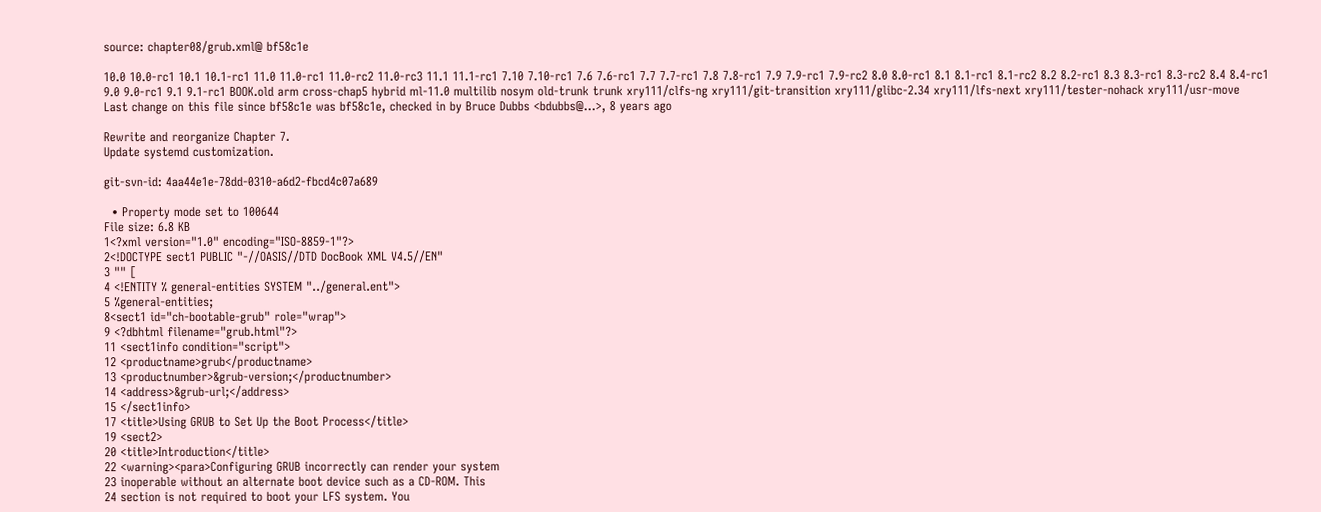source: chapter08/grub.xml@ bf58c1e

10.0 10.0-rc1 10.1 10.1-rc1 11.0 11.0-rc1 11.0-rc2 11.0-rc3 11.1 11.1-rc1 7.10 7.10-rc1 7.6 7.6-rc1 7.7 7.7-rc1 7.8 7.8-rc1 7.9 7.9-rc1 7.9-rc2 8.0 8.0-rc1 8.1 8.1-rc1 8.1-rc2 8.2 8.2-rc1 8.3 8.3-rc1 8.3-rc2 8.4 8.4-rc1 9.0 9.0-rc1 9.1 9.1-rc1 BOOK.old arm cross-chap5 hybrid ml-11.0 multilib nosym old-trunk trunk xry111/clfs-ng xry111/git-transition xry111/glibc-2.34 xry111/lfs-next xry111/tester-nohack xry111/usr-move
Last change on this file since bf58c1e was bf58c1e, checked in by Bruce Dubbs <bdubbs@…>, 8 years ago

Rewrite and reorganize Chapter 7.
Update systemd customization.

git-svn-id: 4aa44e1e-78dd-0310-a6d2-fbcd4c07a689

  • Property mode set to 100644
File size: 6.8 KB
1<?xml version="1.0" encoding="ISO-8859-1"?>
2<!DOCTYPE sect1 PUBLIC "-//OASIS//DTD DocBook XML V4.5//EN"
3 "" [
4 <!ENTITY % general-entities SYSTEM "../general.ent">
5 %general-entities;
8<sect1 id="ch-bootable-grub" role="wrap">
9 <?dbhtml filename="grub.html"?>
11 <sect1info condition="script">
12 <productname>grub</productname>
13 <productnumber>&grub-version;</productnumber>
14 <address>&grub-url;</address>
15 </sect1info>
17 <title>Using GRUB to Set Up the Boot Process</title>
19 <sect2>
20 <title>Introduction</title>
22 <warning><para>Configuring GRUB incorrectly can render your system
23 inoperable without an alternate boot device such as a CD-ROM. This
24 section is not required to boot your LFS system. You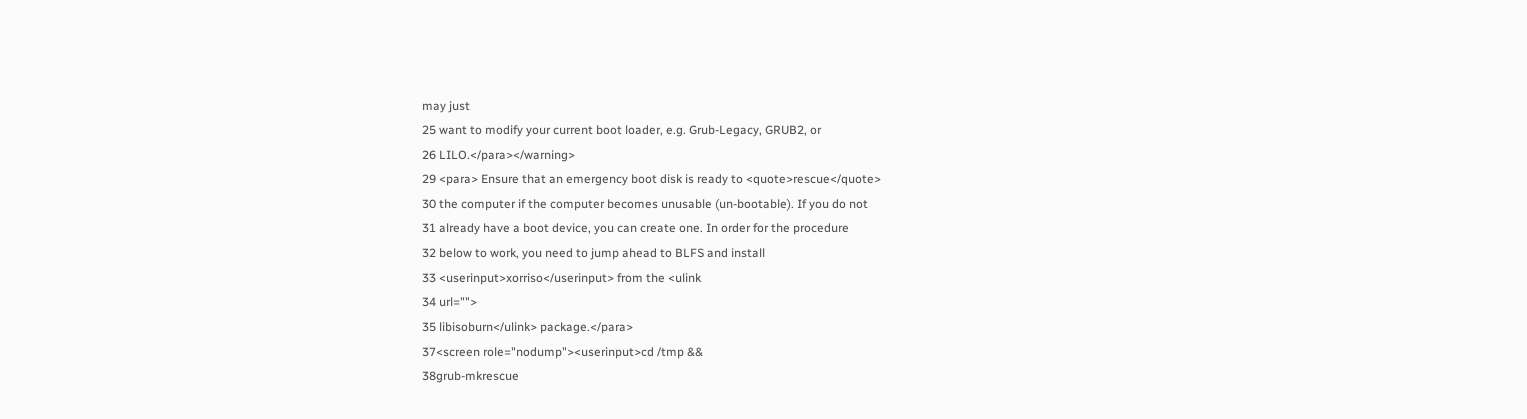may just
25 want to modify your current boot loader, e.g. Grub-Legacy, GRUB2, or
26 LILO.</para></warning>
29 <para> Ensure that an emergency boot disk is ready to <quote>rescue</quote>
30 the computer if the computer becomes unusable (un-bootable). If you do not
31 already have a boot device, you can create one. In order for the procedure
32 below to work, you need to jump ahead to BLFS and install
33 <userinput>xorriso</userinput> from the <ulink
34 url="">
35 libisoburn</ulink> package.</para>
37<screen role="nodump"><userinput>cd /tmp &&
38grub-mkrescue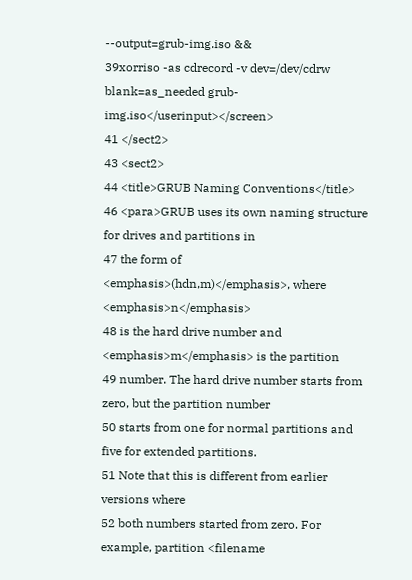--output=grub-img.iso &&
39xorriso -as cdrecord -v dev=/dev/cdrw blank=as_needed grub-img.iso</userinput></screen>
41 </sect2>
43 <sect2>
44 <title>GRUB Naming Conventions</title>
46 <para>GRUB uses its own naming structure for drives and partitions in
47 the form of <emphasis>(hdn,m)</emphasis>, where <emphasis>n</emphasis>
48 is the hard drive number and <emphasis>m</emphasis> is the partition
49 number. The hard drive number starts from zero, but the partition number
50 starts from one for normal partitions and five for extended partitions.
51 Note that this is different from earlier versions where
52 both numbers started from zero. For example, partition <filename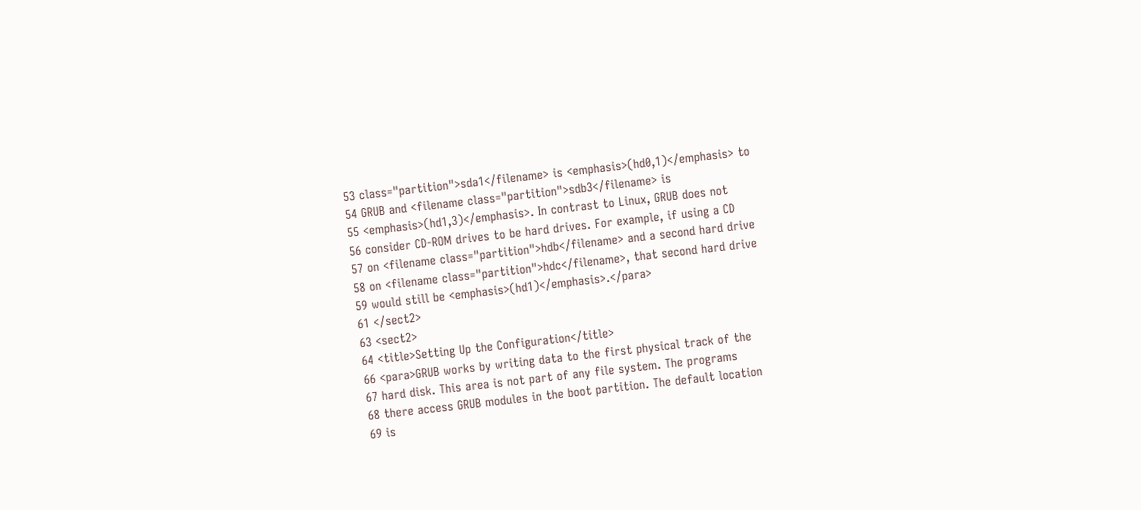53 class="partition">sda1</filename> is <emphasis>(hd0,1)</emphasis> to
54 GRUB and <filename class="partition">sdb3</filename> is
55 <emphasis>(hd1,3)</emphasis>. In contrast to Linux, GRUB does not
56 consider CD-ROM drives to be hard drives. For example, if using a CD
57 on <filename class="partition">hdb</filename> and a second hard drive
58 on <filename class="partition">hdc</filename>, that second hard drive
59 would still be <emphasis>(hd1)</emphasis>.</para>
61 </sect2>
63 <sect2>
64 <title>Setting Up the Configuration</title>
66 <para>GRUB works by writing data to the first physical track of the
67 hard disk. This area is not part of any file system. The programs
68 there access GRUB modules in the boot partition. The default location
69 is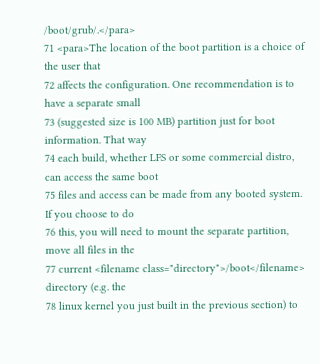/boot/grub/.</para>
71 <para>The location of the boot partition is a choice of the user that
72 affects the configuration. One recommendation is to have a separate small
73 (suggested size is 100 MB) partition just for boot information. That way
74 each build, whether LFS or some commercial distro, can access the same boot
75 files and access can be made from any booted system. If you choose to do
76 this, you will need to mount the separate partition, move all files in the
77 current <filename class="directory">/boot</filename> directory (e.g. the
78 linux kernel you just built in the previous section) to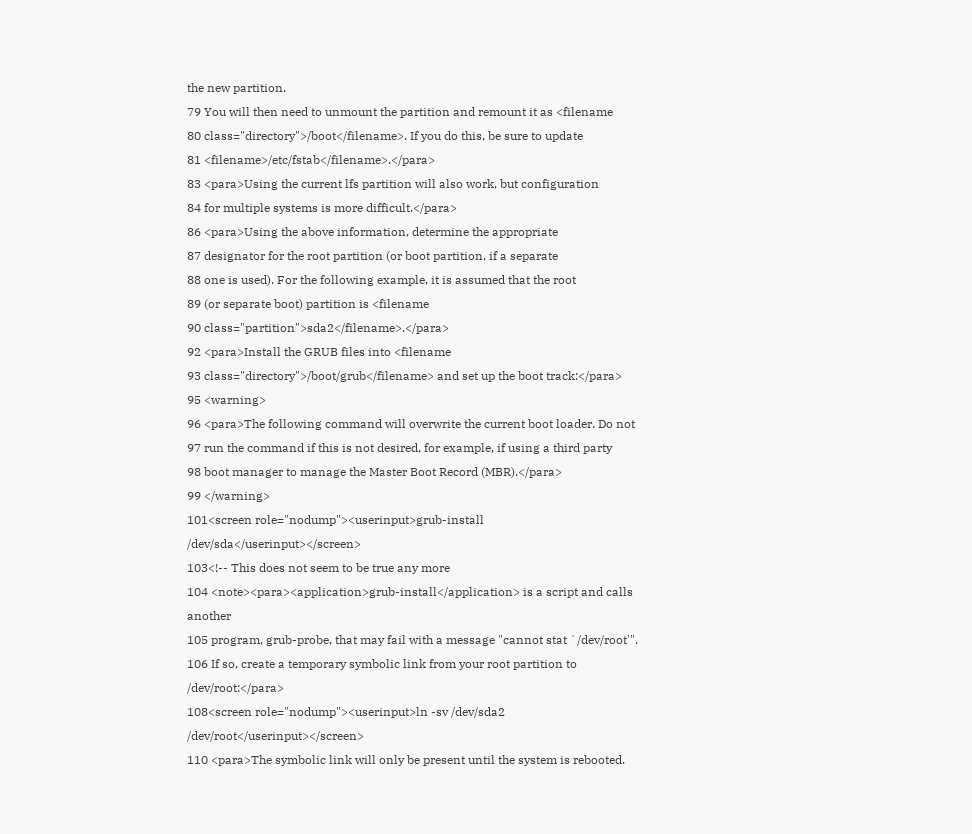the new partition.
79 You will then need to unmount the partition and remount it as <filename
80 class="directory">/boot</filename>. If you do this, be sure to update
81 <filename>/etc/fstab</filename>.</para>
83 <para>Using the current lfs partition will also work, but configuration
84 for multiple systems is more difficult.</para>
86 <para>Using the above information, determine the appropriate
87 designator for the root partition (or boot partition, if a separate
88 one is used). For the following example, it is assumed that the root
89 (or separate boot) partition is <filename
90 class="partition">sda2</filename>.</para>
92 <para>Install the GRUB files into <filename
93 class="directory">/boot/grub</filename> and set up the boot track:</para>
95 <warning>
96 <para>The following command will overwrite the current boot loader. Do not
97 run the command if this is not desired, for example, if using a third party
98 boot manager to manage the Master Boot Record (MBR).</para>
99 </warning>
101<screen role="nodump"><userinput>grub-install /dev/sda</userinput></screen>
103<!-- This does not seem to be true any more
104 <note><para><application>grub-install</application> is a script and calls another
105 program, grub-probe, that may fail with a message "cannot stat `/dev/root'".
106 If so, create a temporary symbolic link from your root partition to /dev/root:</para>
108<screen role="nodump"><userinput>ln -sv /dev/sda2 /dev/root</userinput></screen>
110 <para>The symbolic link will only be present until the system is rebooted.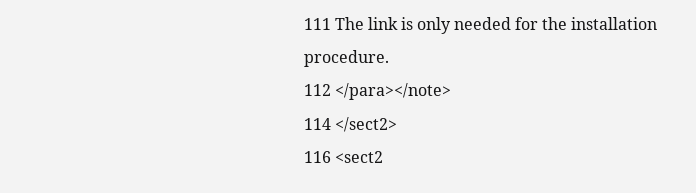111 The link is only needed for the installation procedure.
112 </para></note>
114 </sect2>
116 <sect2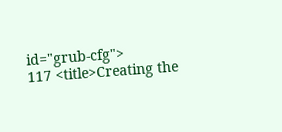id="grub-cfg">
117 <title>Creating the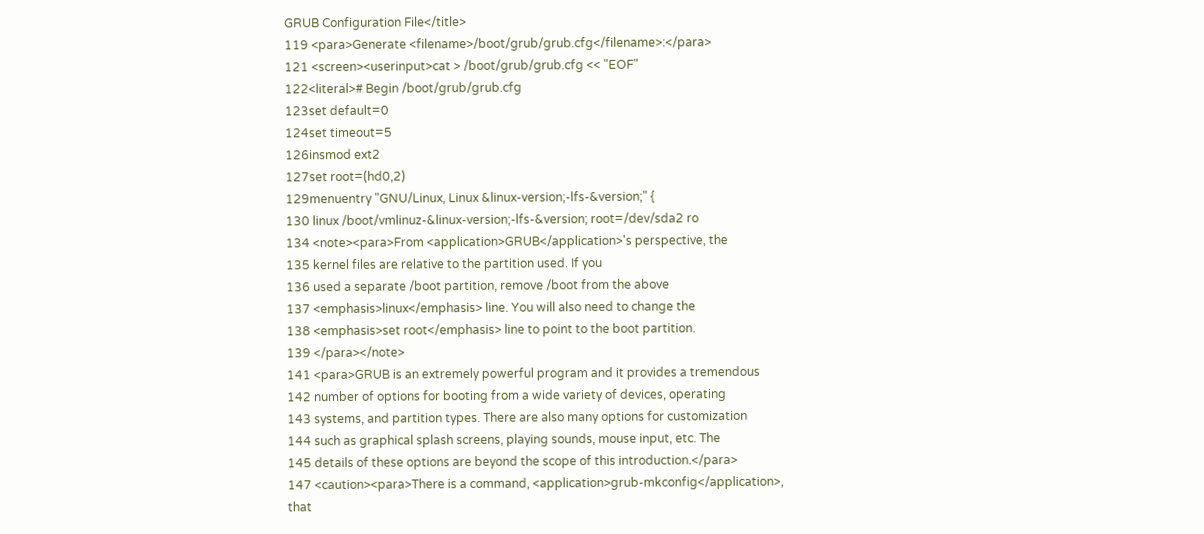GRUB Configuration File</title>
119 <para>Generate <filename>/boot/grub/grub.cfg</filename>:</para>
121 <screen><userinput>cat > /boot/grub/grub.cfg << "EOF"
122<literal># Begin /boot/grub/grub.cfg
123set default=0
124set timeout=5
126insmod ext2
127set root=(hd0,2)
129menuentry "GNU/Linux, Linux &linux-version;-lfs-&version;" {
130 linux /boot/vmlinuz-&linux-version;-lfs-&version; root=/dev/sda2 ro
134 <note><para>From <application>GRUB</application>'s perspective, the
135 kernel files are relative to the partition used. If you
136 used a separate /boot partition, remove /boot from the above
137 <emphasis>linux</emphasis> line. You will also need to change the
138 <emphasis>set root</emphasis> line to point to the boot partition.
139 </para></note>
141 <para>GRUB is an extremely powerful program and it provides a tremendous
142 number of options for booting from a wide variety of devices, operating
143 systems, and partition types. There are also many options for customization
144 such as graphical splash screens, playing sounds, mouse input, etc. The
145 details of these options are beyond the scope of this introduction.</para>
147 <caution><para>There is a command, <application>grub-mkconfig</application>, that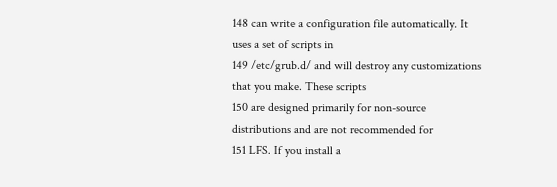148 can write a configuration file automatically. It uses a set of scripts in
149 /etc/grub.d/ and will destroy any customizations that you make. These scripts
150 are designed primarily for non-source distributions and are not recommended for
151 LFS. If you install a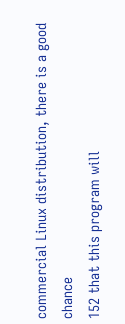commercial Linux distribution, there is a good chance
152 that this program will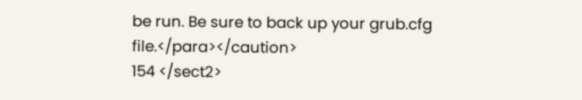be run. Be sure to back up your grub.cfg file.</para></caution>
154 </sect2>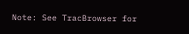Note: See TracBrowser for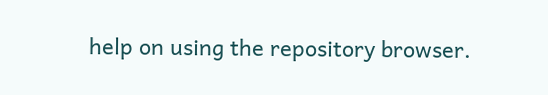help on using the repository browser.